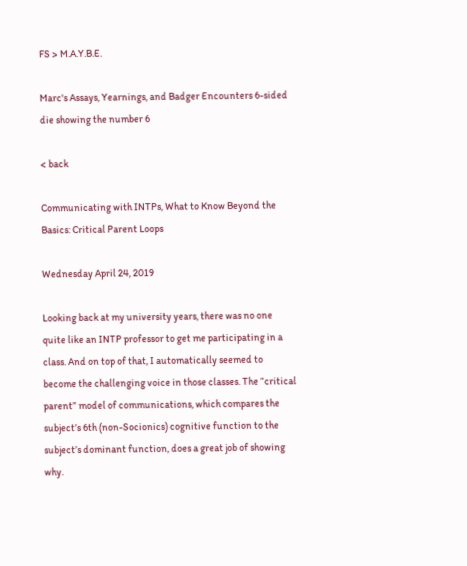FS > M.A.Y.B.E.

Marc's Assays, Yearnings, and Badger Encounters 6-sided die showing the number 6

< back

Communicating with INTPs, What to Know Beyond the Basics: Critical Parent Loops

Wednesday April 24, 2019

Looking back at my university years, there was no one quite like an INTP professor to get me participating in a class. And on top of that, I automatically seemed to become the challenging voice in those classes. The “critical parent” model of communications, which compares the subject’s 6th (non-Socionics) cognitive function to the subject’s dominant function, does a great job of showing why.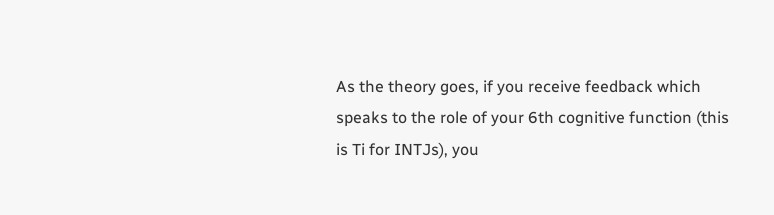As the theory goes, if you receive feedback which speaks to the role of your 6th cognitive function (this is Ti for INTJs), you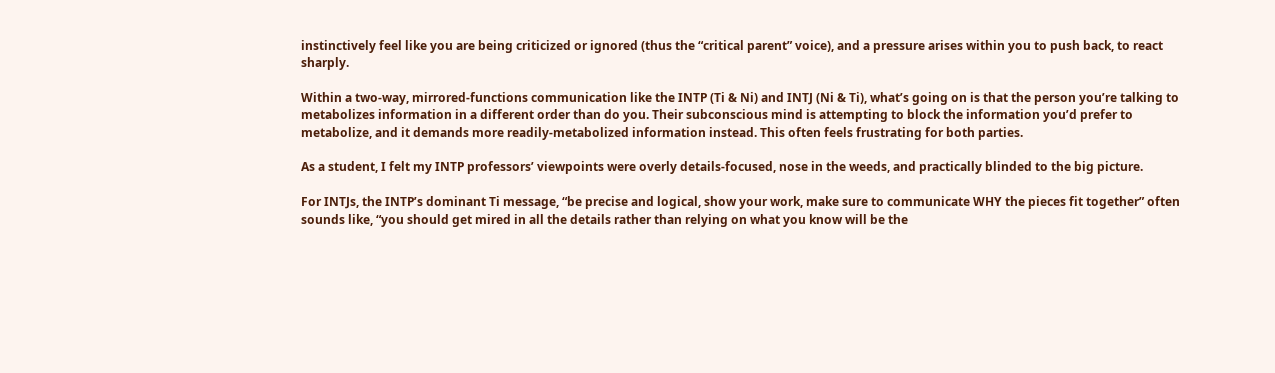instinctively feel like you are being criticized or ignored (thus the “critical parent” voice), and a pressure arises within you to push back, to react sharply.

Within a two-way, mirrored-functions communication like the INTP (Ti & Ni) and INTJ (Ni & Ti), what’s going on is that the person you’re talking to metabolizes information in a different order than do you. Their subconscious mind is attempting to block the information you’d prefer to metabolize, and it demands more readily-metabolized information instead. This often feels frustrating for both parties.

As a student, I felt my INTP professors’ viewpoints were overly details-focused, nose in the weeds, and practically blinded to the big picture.

For INTJs, the INTP’s dominant Ti message, “be precise and logical, show your work, make sure to communicate WHY the pieces fit together” often sounds like, “you should get mired in all the details rather than relying on what you know will be the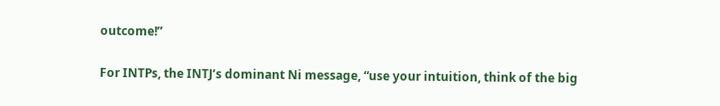outcome!”

For INTPs, the INTJ’s dominant Ni message, “use your intuition, think of the big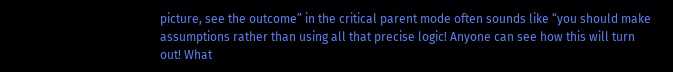picture, see the outcome” in the critical parent mode often sounds like “you should make assumptions rather than using all that precise logic! Anyone can see how this will turn out! What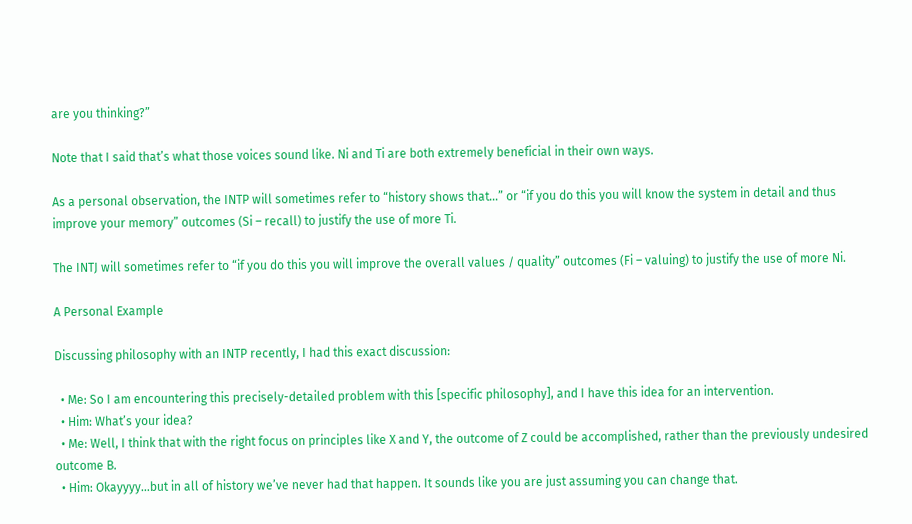are you thinking?”

Note that I said that’s what those voices sound like. Ni and Ti are both extremely beneficial in their own ways.

As a personal observation, the INTP will sometimes refer to “history shows that…” or “if you do this you will know the system in detail and thus improve your memory” outcomes (Si – recall) to justify the use of more Ti.

The INTJ will sometimes refer to “if you do this you will improve the overall values / quality” outcomes (Fi – valuing) to justify the use of more Ni.

A Personal Example

Discussing philosophy with an INTP recently, I had this exact discussion:

  • Me: So I am encountering this precisely-detailed problem with this [specific philosophy], and I have this idea for an intervention.
  • Him: What’s your idea?
  • Me: Well, I think that with the right focus on principles like X and Y, the outcome of Z could be accomplished, rather than the previously undesired outcome B.
  • Him: Okayyyy…but in all of history we’ve never had that happen. It sounds like you are just assuming you can change that.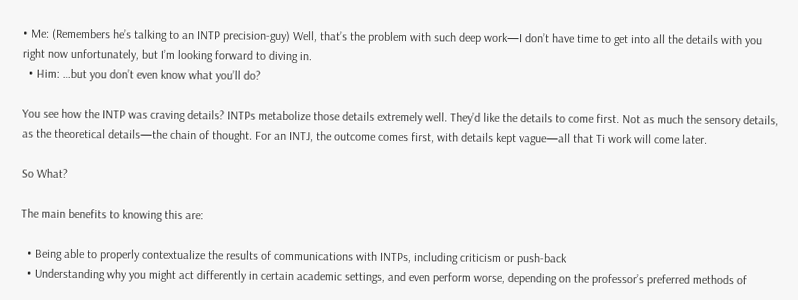• Me: (Remembers he’s talking to an INTP precision-guy) Well, that’s the problem with such deep work—I don’t have time to get into all the details with you right now unfortunately, but I’m looking forward to diving in.
  • Him: …but you don’t even know what you’ll do?

You see how the INTP was craving details? INTPs metabolize those details extremely well. They’d like the details to come first. Not as much the sensory details, as the theoretical details—the chain of thought. For an INTJ, the outcome comes first, with details kept vague—all that Ti work will come later.

So What?

The main benefits to knowing this are:

  • Being able to properly contextualize the results of communications with INTPs, including criticism or push-back
  • Understanding why you might act differently in certain academic settings, and even perform worse, depending on the professor’s preferred methods of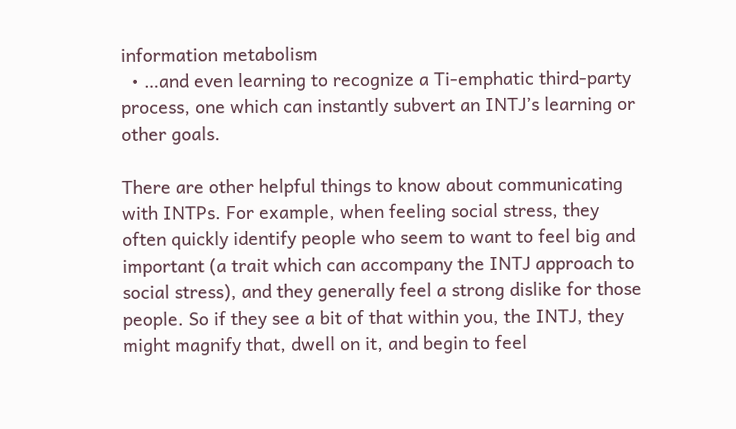information metabolism
  • …and even learning to recognize a Ti-emphatic third-party process, one which can instantly subvert an INTJ’s learning or other goals.

There are other helpful things to know about communicating with INTPs. For example, when feeling social stress, they often quickly identify people who seem to want to feel big and important (a trait which can accompany the INTJ approach to social stress), and they generally feel a strong dislike for those people. So if they see a bit of that within you, the INTJ, they might magnify that, dwell on it, and begin to feel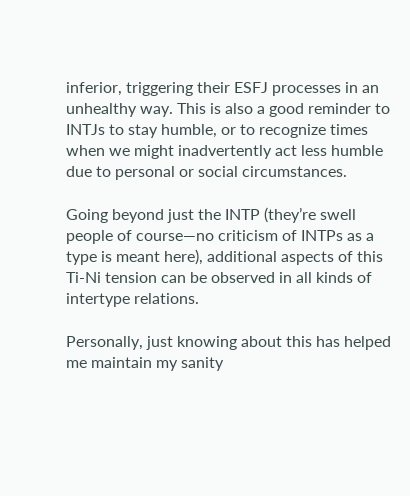inferior, triggering their ESFJ processes in an unhealthy way. This is also a good reminder to INTJs to stay humble, or to recognize times when we might inadvertently act less humble due to personal or social circumstances.

Going beyond just the INTP (they’re swell people of course—no criticism of INTPs as a type is meant here), additional aspects of this Ti-Ni tension can be observed in all kinds of intertype relations.

Personally, just knowing about this has helped me maintain my sanity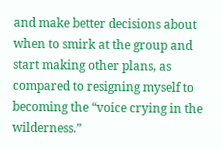and make better decisions about when to smirk at the group and start making other plans, as compared to resigning myself to becoming the “voice crying in the wilderness.”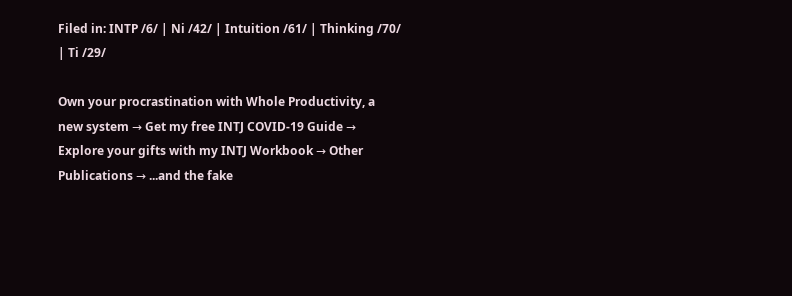Filed in: INTP /6/ | Ni /42/ | Intuition /61/ | Thinking /70/ | Ti /29/

Own your procrastination with Whole Productivity, a new system → Get my free INTJ COVID-19 Guide → Explore your gifts with my INTJ Workbook → Other Publications → ...and the fake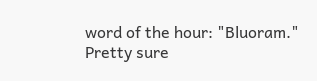word of the hour: "Bluoram." Pretty sure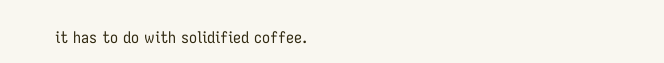it has to do with solidified coffee.